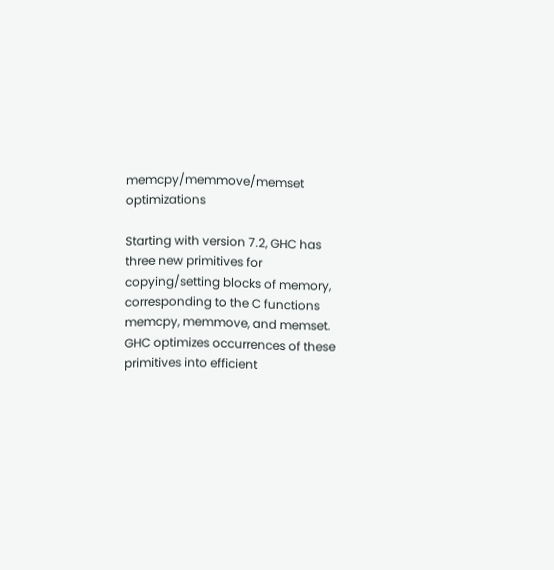memcpy/memmove/memset optimizations

Starting with version 7.2, GHC has three new primitives for copying/setting blocks of memory, corresponding to the C functions memcpy, memmove, and memset. GHC optimizes occurrences of these primitives into efficient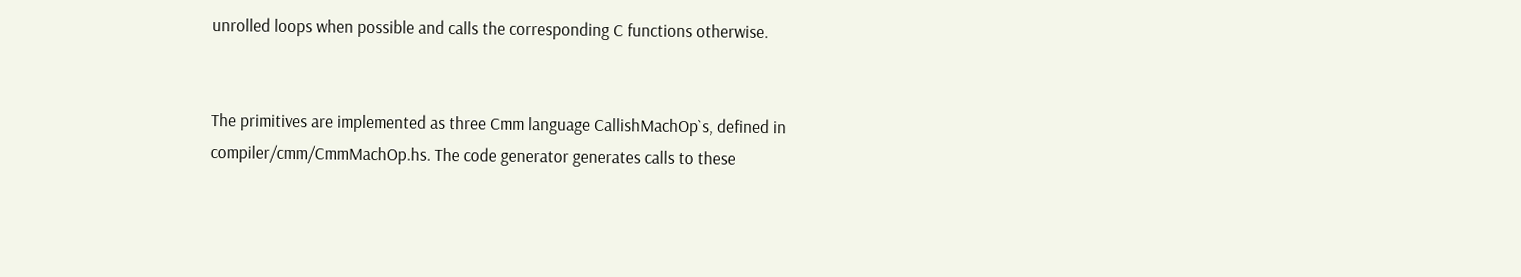unrolled loops when possible and calls the corresponding C functions otherwise.


The primitives are implemented as three Cmm language CallishMachOp`s, defined in compiler/cmm/CmmMachOp.hs. The code generator generates calls to these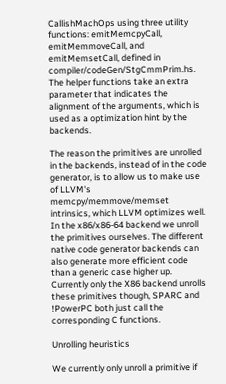CallishMachOps using three utility functions: emitMemcpyCall, emitMemmoveCall, and emitMemsetCall, defined in compiler/codeGen/StgCmmPrim.hs. The helper functions take an extra parameter that indicates the alignment of the arguments, which is used as a optimization hint by the backends.

The reason the primitives are unrolled in the backends, instead of in the code generator, is to allow us to make use of LLVM's memcpy/memmove/memset intrinsics, which LLVM optimizes well. In the x86/x86-64 backend we unroll the primitives ourselves. The different native code generator backends can also generate more efficient code than a generic case higher up. Currently only the X86 backend unrolls these primitives though, SPARC and !PowerPC both just call the corresponding C functions.

Unrolling heuristics

We currently only unroll a primitive if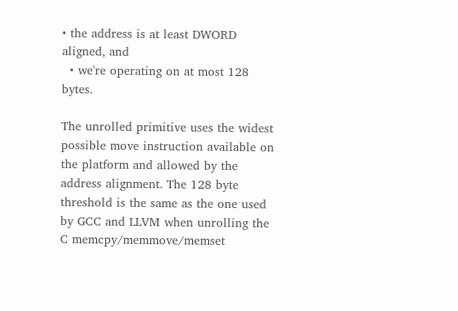• the address is at least DWORD aligned, and
  • we're operating on at most 128 bytes.

The unrolled primitive uses the widest possible move instruction available on the platform and allowed by the address alignment. The 128 byte threshold is the same as the one used by GCC and LLVM when unrolling the C memcpy/memmove/memset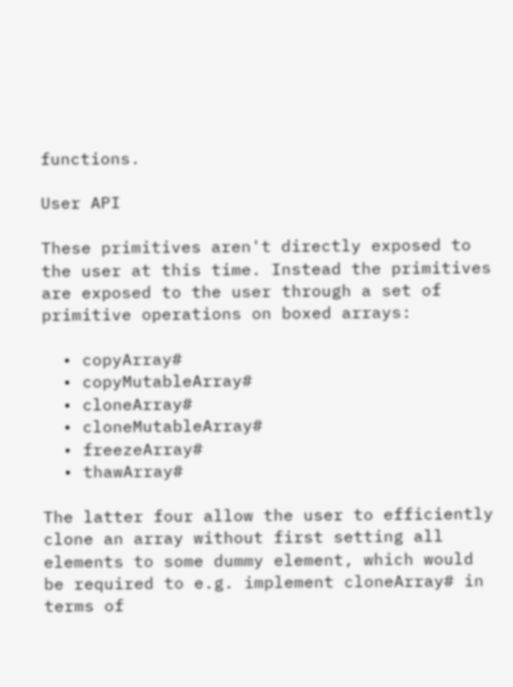functions.

User API

These primitives aren't directly exposed to the user at this time. Instead the primitives are exposed to the user through a set of primitive operations on boxed arrays:

  • copyArray#
  • copyMutableArray#
  • cloneArray#
  • cloneMutableArray#
  • freezeArray#
  • thawArray#

The latter four allow the user to efficiently clone an array without first setting all elements to some dummy element, which would be required to e.g. implement cloneArray# in terms of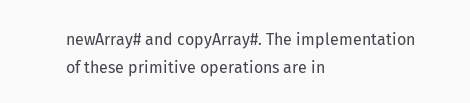newArray# and copyArray#. The implementation of these primitive operations are in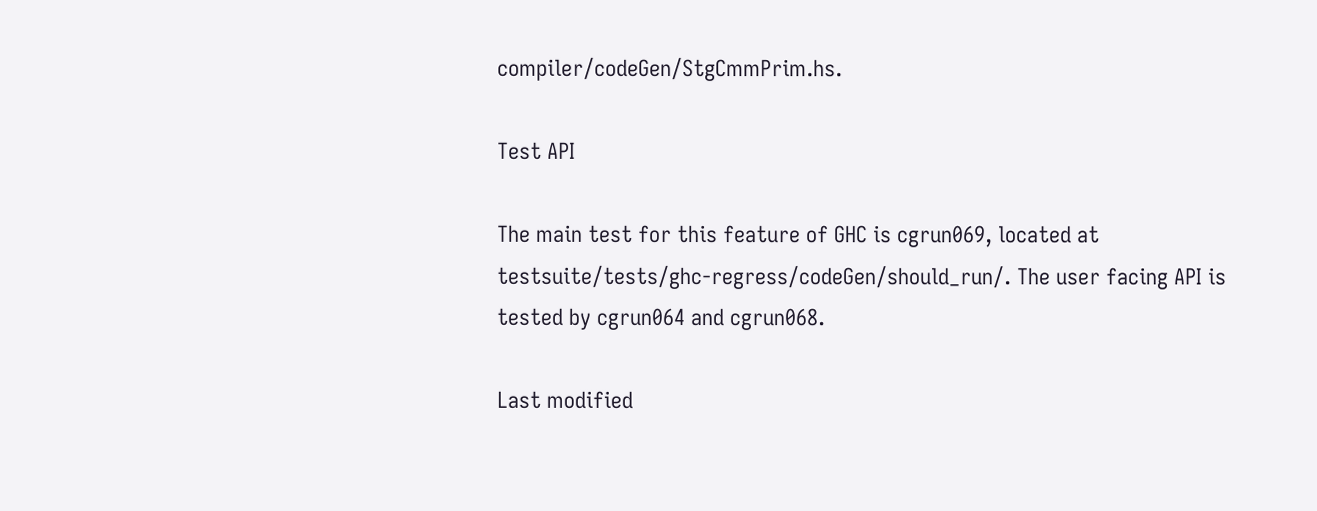compiler/codeGen/StgCmmPrim.hs.

Test API

The main test for this feature of GHC is cgrun069, located at testsuite/tests/ghc-regress/codeGen/should_run/. The user facing API is tested by cgrun064 and cgrun068.

Last modified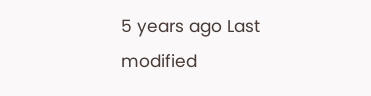5 years ago Last modified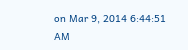on Mar 9, 2014 6:44:51 AM